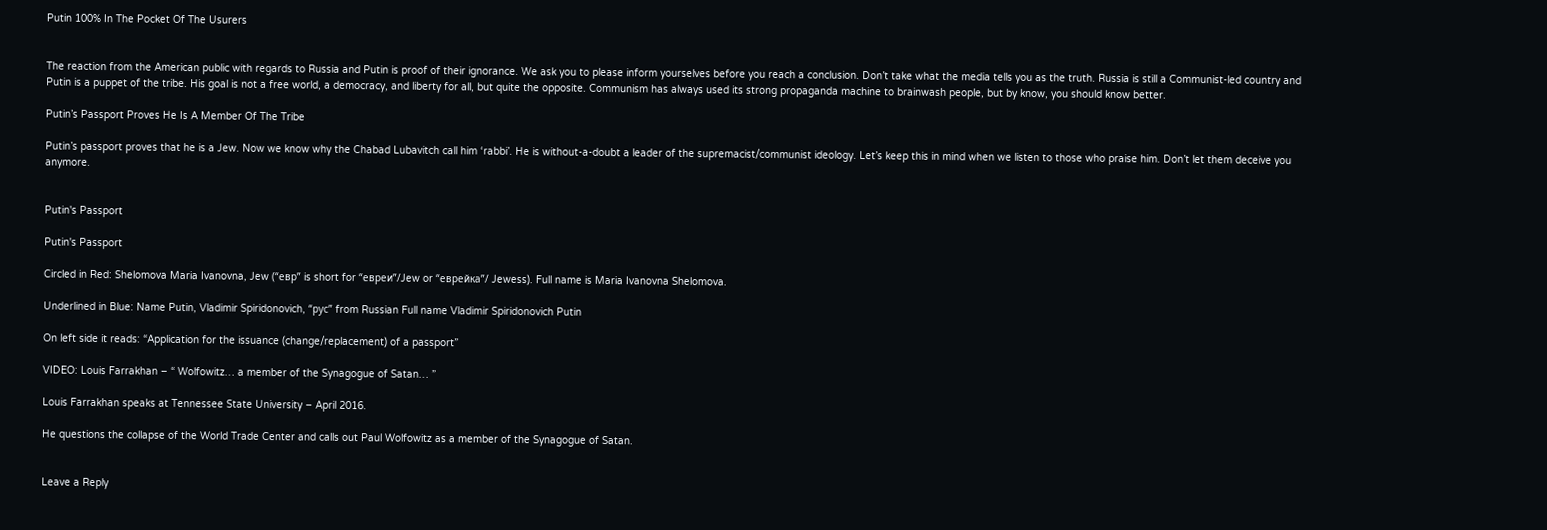Putin 100% In The Pocket Of The Usurers


The reaction from the American public with regards to Russia and Putin is proof of their ignorance. We ask you to please inform yourselves before you reach a conclusion. Don’t take what the media tells you as the truth. Russia is still a Communist-led country and Putin is a puppet of the tribe. His goal is not a free world, a democracy, and liberty for all, but quite the opposite. Communism has always used its strong propaganda machine to brainwash people, but by know, you should know better.

Putin’s Passport Proves He Is A Member Of The Tribe

Putin’s passport proves that he is a Jew. Now we know why the Chabad Lubavitch call him ‘rabbi’. He is without-a-doubt a leader of the supremacist/communist ideology. Let’s keep this in mind when we listen to those who praise him. Don’t let them deceive you anymore.


Putin's Passport

Putin's Passport

Circled in Red: Shelomova Maria Ivanovna, Jew (“евр” is short for “евреи”/Jew or “еврейка”/ Jewess). Full name is Maria Ivanovna Shelomova.

Underlined in Blue: Name Putin, Vladimir Spiridonovich, “рус” from Russian Full name Vladimir Spiridonovich Putin

On left side it reads: “Application for the issuance (change/replacement) of a passport”

VIDEO: Louis Farrakhan – “ Wolfowitz… a member of the Synagogue of Satan… ”

Louis Farrakhan speaks at Tennessee State University – April 2016.

He questions the collapse of the World Trade Center and calls out Paul Wolfowitz as a member of the Synagogue of Satan.


Leave a Reply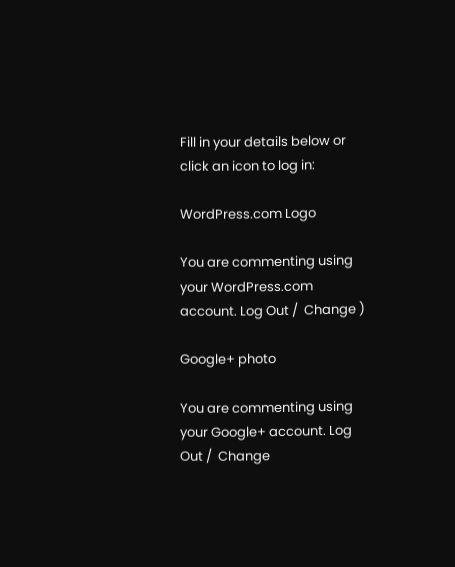Fill in your details below or click an icon to log in:

WordPress.com Logo

You are commenting using your WordPress.com account. Log Out /  Change )

Google+ photo

You are commenting using your Google+ account. Log Out /  Change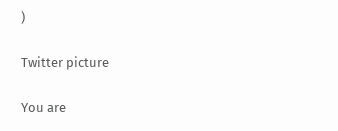)

Twitter picture

You are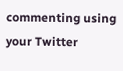commenting using your Twitter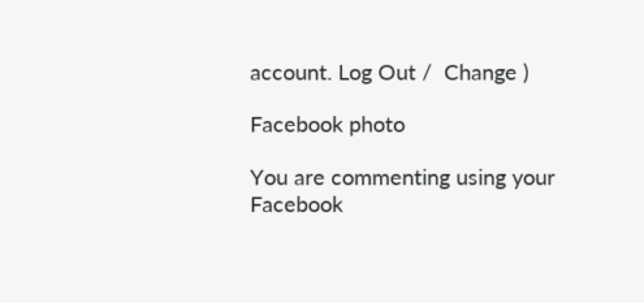account. Log Out /  Change )

Facebook photo

You are commenting using your Facebook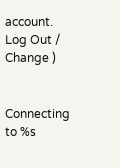account. Log Out /  Change )


Connecting to %s